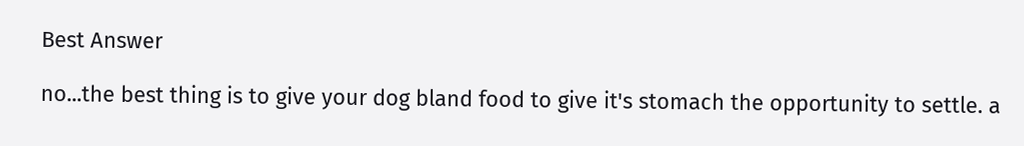Best Answer

no...the best thing is to give your dog bland food to give it's stomach the opportunity to settle. a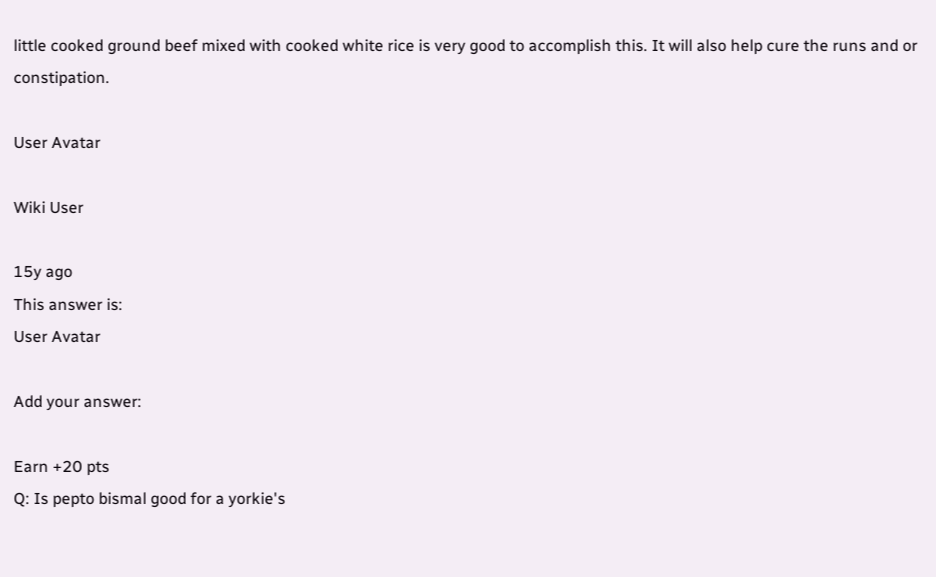little cooked ground beef mixed with cooked white rice is very good to accomplish this. It will also help cure the runs and or constipation.

User Avatar

Wiki User

15y ago
This answer is:
User Avatar

Add your answer:

Earn +20 pts
Q: Is pepto bismal good for a yorkie's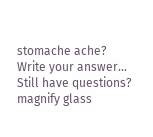stomache ache?
Write your answer...
Still have questions?
magnify glass